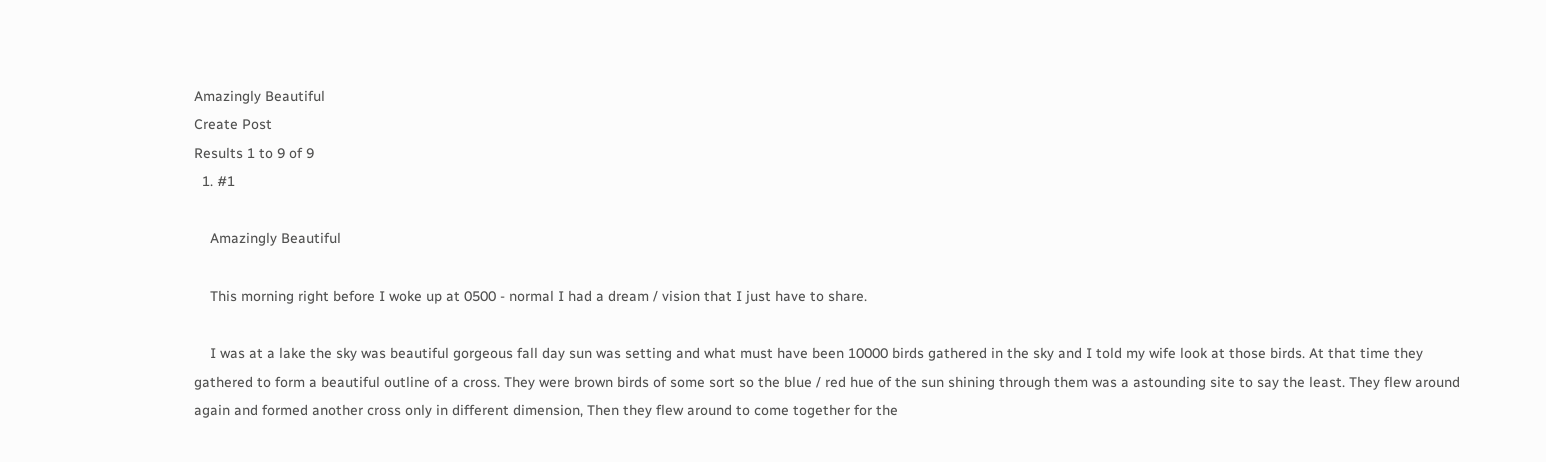Amazingly Beautiful
Create Post
Results 1 to 9 of 9
  1. #1

    Amazingly Beautiful

    This morning right before I woke up at 0500 - normal I had a dream / vision that I just have to share.

    I was at a lake the sky was beautiful gorgeous fall day sun was setting and what must have been 10000 birds gathered in the sky and I told my wife look at those birds. At that time they gathered to form a beautiful outline of a cross. They were brown birds of some sort so the blue / red hue of the sun shining through them was a astounding site to say the least. They flew around again and formed another cross only in different dimension, Then they flew around to come together for the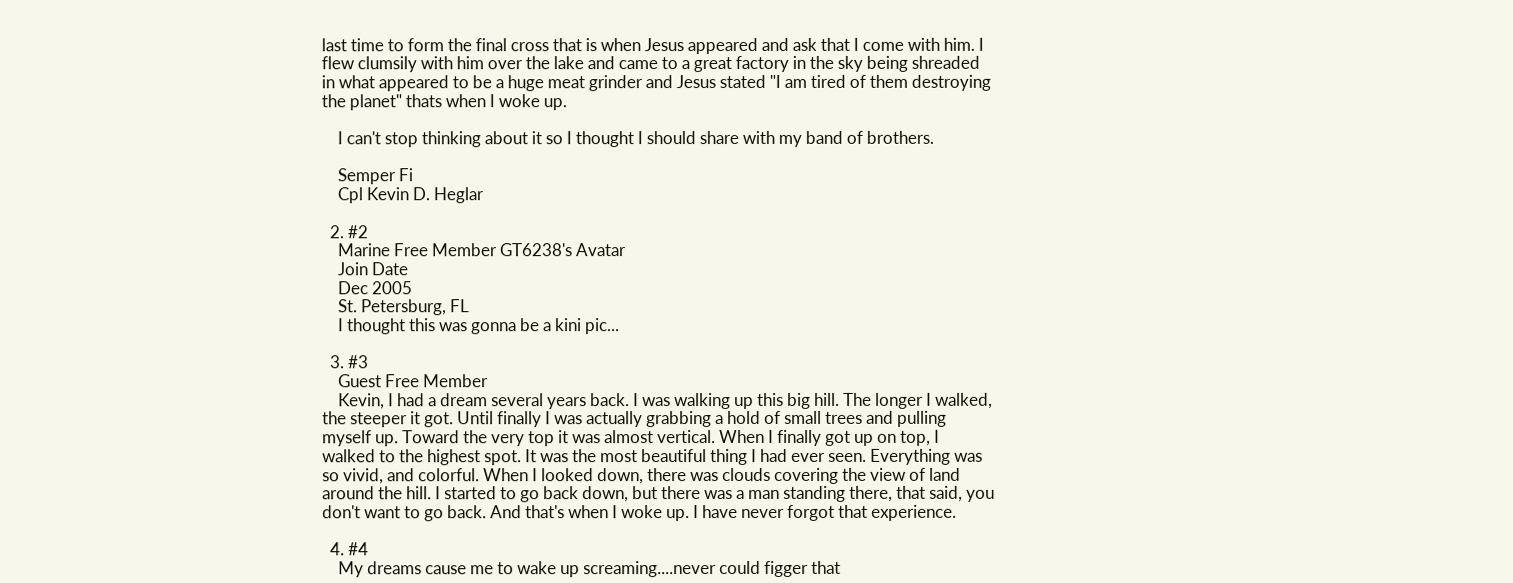last time to form the final cross that is when Jesus appeared and ask that I come with him. I flew clumsily with him over the lake and came to a great factory in the sky being shreaded in what appeared to be a huge meat grinder and Jesus stated "I am tired of them destroying the planet" thats when I woke up.

    I can't stop thinking about it so I thought I should share with my band of brothers.

    Semper Fi
    Cpl Kevin D. Heglar

  2. #2
    Marine Free Member GT6238's Avatar
    Join Date
    Dec 2005
    St. Petersburg, FL
    I thought this was gonna be a kini pic...

  3. #3
    Guest Free Member
    Kevin, I had a dream several years back. I was walking up this big hill. The longer I walked, the steeper it got. Until finally I was actually grabbing a hold of small trees and pulling myself up. Toward the very top it was almost vertical. When I finally got up on top, I walked to the highest spot. It was the most beautiful thing I had ever seen. Everything was so vivid, and colorful. When I looked down, there was clouds covering the view of land around the hill. I started to go back down, but there was a man standing there, that said, you don't want to go back. And that's when I woke up. I have never forgot that experience.

  4. #4
    My dreams cause me to wake up screaming....never could figger that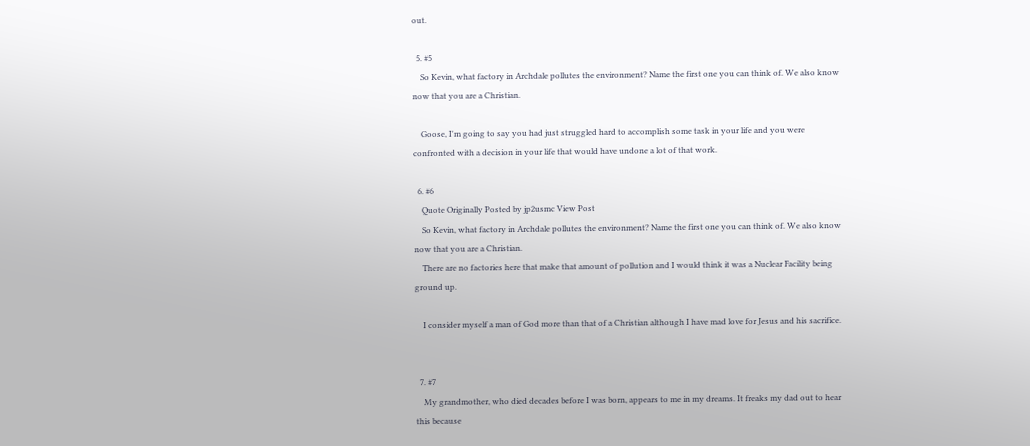out.

  5. #5
    So Kevin, what factory in Archdale pollutes the environment? Name the first one you can think of. We also know now that you are a Christian.

    Goose, I'm going to say you had just struggled hard to accomplish some task in your life and you were confronted with a decision in your life that would have undone a lot of that work.

  6. #6
    Quote Originally Posted by jp2usmc View Post
    So Kevin, what factory in Archdale pollutes the environment? Name the first one you can think of. We also know now that you are a Christian.
    There are no factories here that make that amount of pollution and I would think it was a Nuclear Facility being ground up.

    I consider myself a man of God more than that of a Christian although I have mad love for Jesus and his sacrifice.


  7. #7
    My grandmother, who died decades before I was born, appears to me in my dreams. It freaks my dad out to hear this because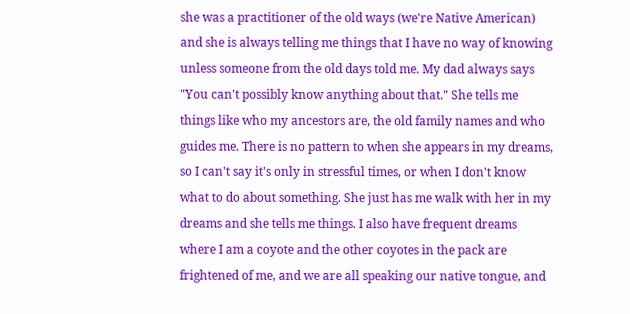she was a practitioner of the old ways (we're Native American) and she is always telling me things that I have no way of knowing unless someone from the old days told me. My dad always says "You can't possibly know anything about that." She tells me things like who my ancestors are, the old family names and who guides me. There is no pattern to when she appears in my dreams, so I can't say it's only in stressful times, or when I don't know what to do about something. She just has me walk with her in my dreams and she tells me things. I also have frequent dreams where I am a coyote and the other coyotes in the pack are frightened of me, and we are all speaking our native tongue, and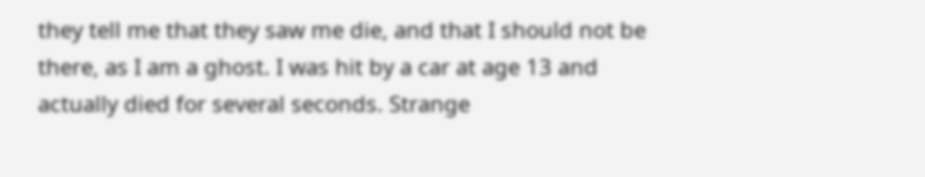they tell me that they saw me die, and that I should not be there, as I am a ghost. I was hit by a car at age 13 and actually died for several seconds. Strange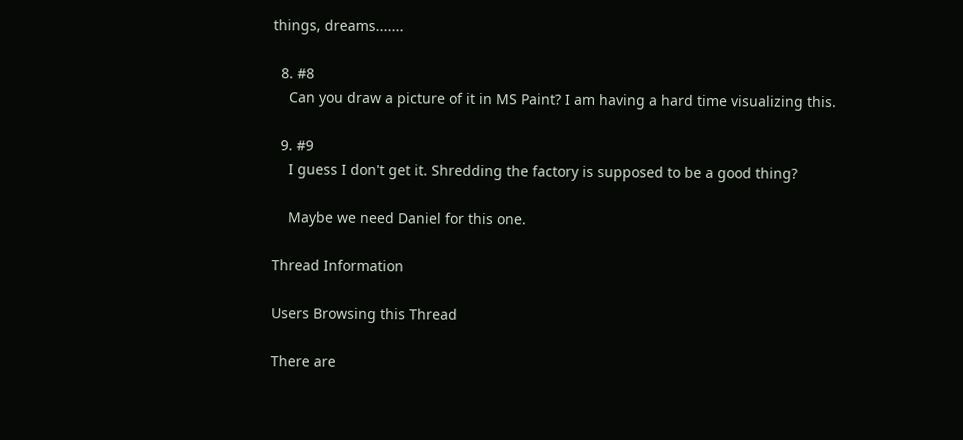things, dreams.......

  8. #8
    Can you draw a picture of it in MS Paint? I am having a hard time visualizing this.

  9. #9
    I guess I don't get it. Shredding the factory is supposed to be a good thing?

    Maybe we need Daniel for this one.

Thread Information

Users Browsing this Thread

There are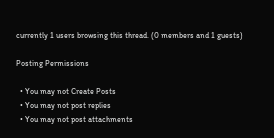currently 1 users browsing this thread. (0 members and 1 guests)

Posting Permissions

  • You may not Create Posts
  • You may not post replies
  • You may not post attachments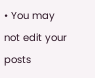• You may not edit your posts